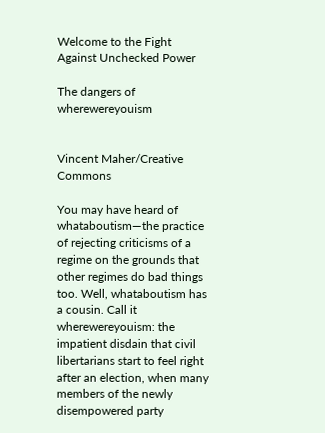Welcome to the Fight Against Unchecked Power

The dangers of wherewereyouism


Vincent Maher/Creative Commons

You may have heard of whataboutism—the practice of rejecting criticisms of a regime on the grounds that other regimes do bad things too. Well, whataboutism has a cousin. Call it wherewereyouism: the impatient disdain that civil libertarians start to feel right after an election, when many members of the newly disempowered party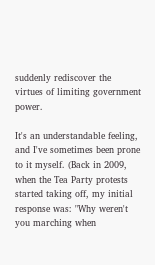suddenly rediscover the virtues of limiting government power.

It's an understandable feeling, and I've sometimes been prone to it myself. (Back in 2009, when the Tea Party protests started taking off, my initial response was: "Why weren't you marching when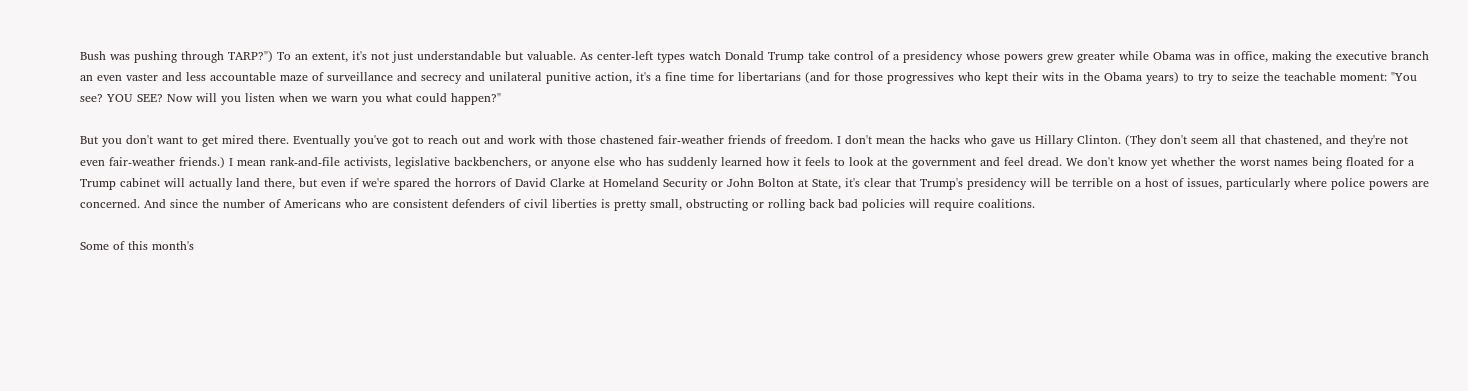Bush was pushing through TARP?") To an extent, it's not just understandable but valuable. As center-left types watch Donald Trump take control of a presidency whose powers grew greater while Obama was in office, making the executive branch an even vaster and less accountable maze of surveillance and secrecy and unilateral punitive action, it's a fine time for libertarians (and for those progressives who kept their wits in the Obama years) to try to seize the teachable moment: "You see? YOU SEE? Now will you listen when we warn you what could happen?"

But you don't want to get mired there. Eventually you've got to reach out and work with those chastened fair-weather friends of freedom. I don't mean the hacks who gave us Hillary Clinton. (They don't seem all that chastened, and they're not even fair-weather friends.) I mean rank-and-file activists, legislative backbenchers, or anyone else who has suddenly learned how it feels to look at the government and feel dread. We don't know yet whether the worst names being floated for a Trump cabinet will actually land there, but even if we're spared the horrors of David Clarke at Homeland Security or John Bolton at State, it's clear that Trump's presidency will be terrible on a host of issues, particularly where police powers are concerned. And since the number of Americans who are consistent defenders of civil liberties is pretty small, obstructing or rolling back bad policies will require coalitions.

Some of this month's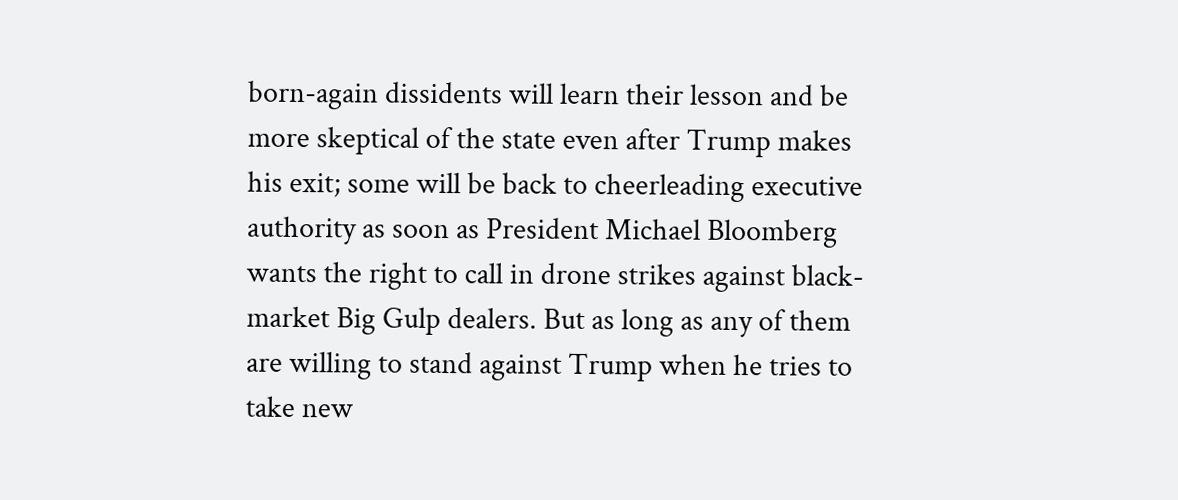born-again dissidents will learn their lesson and be more skeptical of the state even after Trump makes his exit; some will be back to cheerleading executive authority as soon as President Michael Bloomberg wants the right to call in drone strikes against black-market Big Gulp dealers. But as long as any of them are willing to stand against Trump when he tries to take new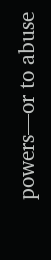powers—or to abuse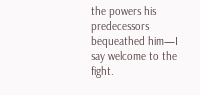the powers his predecessors bequeathed him—I say welcome to the fight.